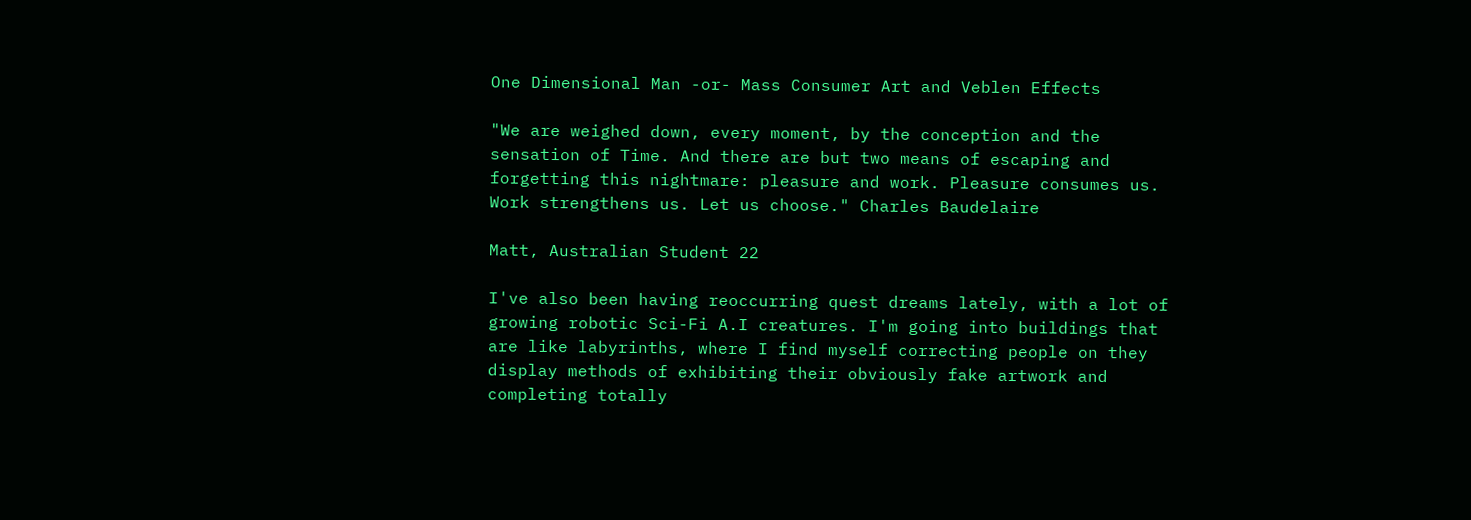One Dimensional Man -or- Mass Consumer Art and Veblen Effects

"We are weighed down, every moment, by the conception and the sensation of Time. And there are but two means of escaping and forgetting this nightmare: pleasure and work. Pleasure consumes us. Work strengthens us. Let us choose." Charles Baudelaire

Matt, Australian Student 22

I've also been having reoccurring quest dreams lately, with a lot of growing robotic Sci-Fi A.I creatures. I'm going into buildings that are like labyrinths, where I find myself correcting people on they display methods of exhibiting their obviously fake artwork and completing totally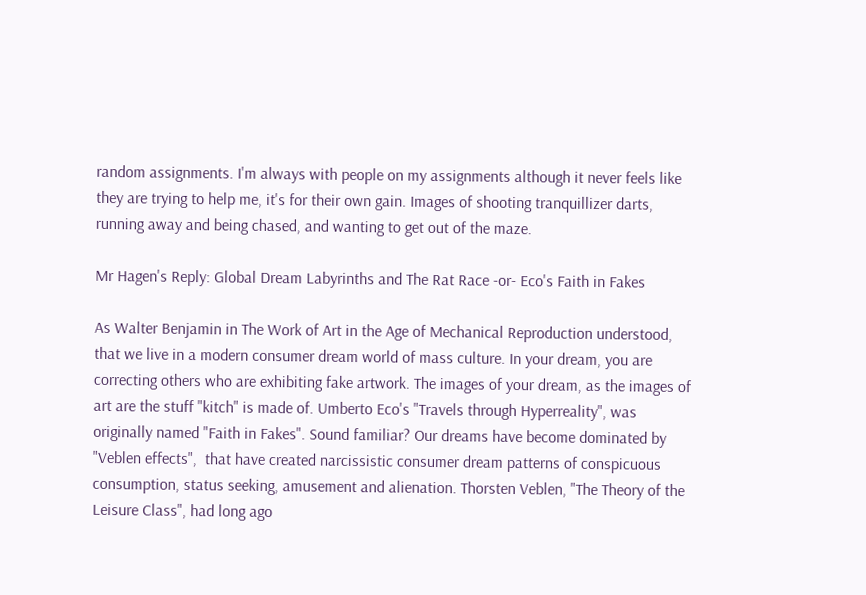random assignments. I'm always with people on my assignments although it never feels like they are trying to help me, it's for their own gain. Images of shooting tranquillizer darts, running away and being chased, and wanting to get out of the maze.

Mr Hagen's Reply: Global Dream Labyrinths and The Rat Race -or- Eco's Faith in Fakes

As Walter Benjamin in The Work of Art in the Age of Mechanical Reproduction understood, that we live in a modern consumer dream world of mass culture. In your dream, you are correcting others who are exhibiting fake artwork. The images of your dream, as the images of art are the stuff "kitch" is made of. Umberto Eco's "Travels through Hyperreality", was originally named "Faith in Fakes". Sound familiar? Our dreams have become dominated by "Veblen effects",  that have created narcissistic consumer dream patterns of conspicuous consumption, status seeking, amusement and alienation. Thorsten Veblen, "The Theory of the Leisure Class", had long ago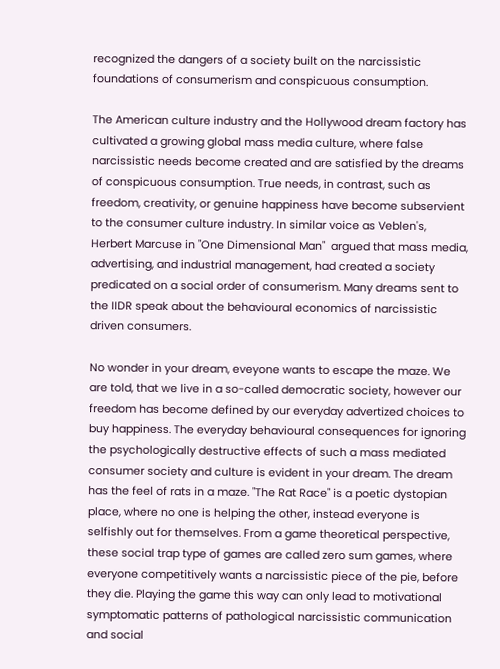recognized the dangers of a society built on the narcissistic foundations of consumerism and conspicuous consumption.

The American culture industry and the Hollywood dream factory has cultivated a growing global mass media culture, where false narcissistic needs become created and are satisfied by the dreams of conspicuous consumption. True needs, in contrast, such as freedom, creativity, or genuine happiness have become subservient to the consumer culture industry. In similar voice as Veblen's, Herbert Marcuse in "One Dimensional Man"  argued that mass media, advertising, and industrial management, had created a society predicated on a social order of consumerism. Many dreams sent to the IIDR speak about the behavioural economics of narcissistic driven consumers.

No wonder in your dream, eveyone wants to escape the maze. We are told, that we live in a so-called democratic society, however our freedom has become defined by our everyday advertized choices to buy happiness. The everyday behavioural consequences for ignoring the psychologically destructive effects of such a mass mediated consumer society and culture is evident in your dream. The dream has the feel of rats in a maze. "The Rat Race" is a poetic dystopian place, where no one is helping the other, instead everyone is selfishly out for themselves. From a game theoretical perspective, these social trap type of games are called zero sum games, where everyone competitively wants a narcissistic piece of the pie, before they die. Playing the game this way can only lead to motivational symptomatic patterns of pathological narcissistic communication and social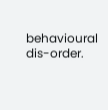behavioural dis-order.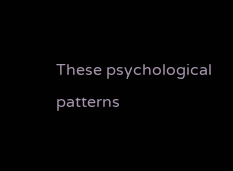These psychological patterns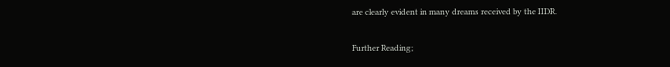are clearly evident in many dreams received by the IIDR.

Further Reading;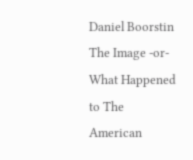Daniel Boorstin The Image -or- What Happened to The American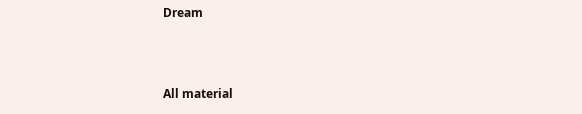Dream



All material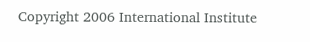Copyright 2006 International Institute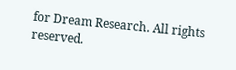for Dream Research. All rights reserved.